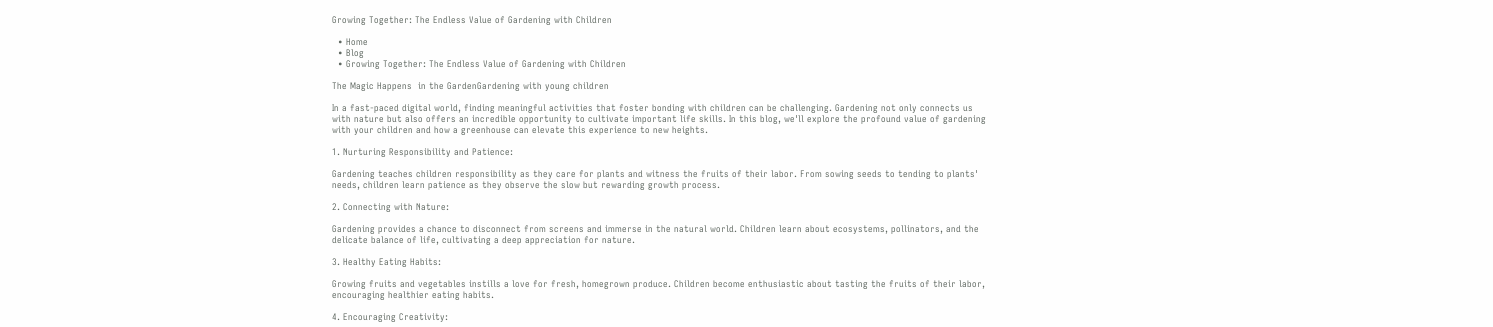Growing Together: The Endless Value of Gardening with Children

  • Home
  • Blog
  • Growing Together: The Endless Value of Gardening with Children

The Magic Happens  in the GardenGardening with young children

In a fast-paced digital world, finding meaningful activities that foster bonding with children can be challenging. Gardening not only connects us with nature but also offers an incredible opportunity to cultivate important life skills. In this blog, we'll explore the profound value of gardening with your children and how a greenhouse can elevate this experience to new heights.

1. Nurturing Responsibility and Patience:

Gardening teaches children responsibility as they care for plants and witness the fruits of their labor. From sowing seeds to tending to plants' needs, children learn patience as they observe the slow but rewarding growth process.

2. Connecting with Nature:

Gardening provides a chance to disconnect from screens and immerse in the natural world. Children learn about ecosystems, pollinators, and the delicate balance of life, cultivating a deep appreciation for nature.

3. Healthy Eating Habits:

Growing fruits and vegetables instills a love for fresh, homegrown produce. Children become enthusiastic about tasting the fruits of their labor, encouraging healthier eating habits.

4. Encouraging Creativity: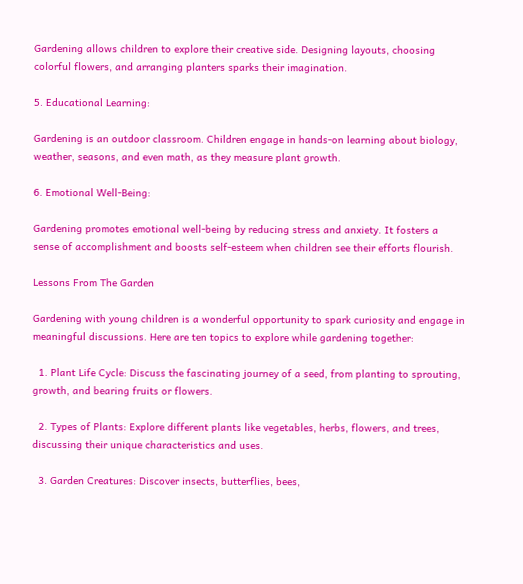Gardening allows children to explore their creative side. Designing layouts, choosing colorful flowers, and arranging planters sparks their imagination.

5. Educational Learning:

Gardening is an outdoor classroom. Children engage in hands-on learning about biology, weather, seasons, and even math, as they measure plant growth.

6. Emotional Well-Being:

Gardening promotes emotional well-being by reducing stress and anxiety. It fosters a sense of accomplishment and boosts self-esteem when children see their efforts flourish.

Lessons From The Garden

Gardening with young children is a wonderful opportunity to spark curiosity and engage in meaningful discussions. Here are ten topics to explore while gardening together:

  1. Plant Life Cycle: Discuss the fascinating journey of a seed, from planting to sprouting, growth, and bearing fruits or flowers.

  2. Types of Plants: Explore different plants like vegetables, herbs, flowers, and trees, discussing their unique characteristics and uses.

  3. Garden Creatures: Discover insects, butterflies, bees,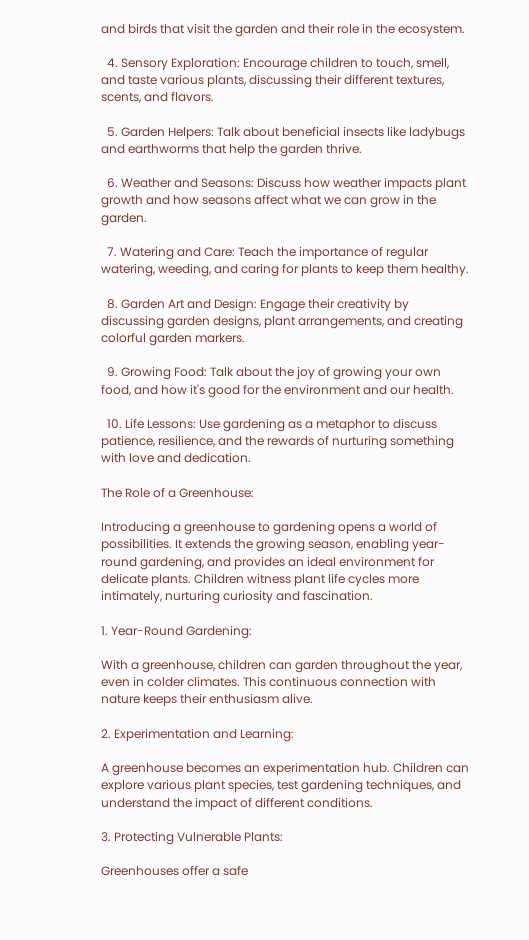and birds that visit the garden and their role in the ecosystem.

  4. Sensory Exploration: Encourage children to touch, smell, and taste various plants, discussing their different textures, scents, and flavors.

  5. Garden Helpers: Talk about beneficial insects like ladybugs and earthworms that help the garden thrive.

  6. Weather and Seasons: Discuss how weather impacts plant growth and how seasons affect what we can grow in the garden.

  7. Watering and Care: Teach the importance of regular watering, weeding, and caring for plants to keep them healthy.

  8. Garden Art and Design: Engage their creativity by discussing garden designs, plant arrangements, and creating colorful garden markers.

  9. Growing Food: Talk about the joy of growing your own food, and how it's good for the environment and our health.

  10. Life Lessons: Use gardening as a metaphor to discuss patience, resilience, and the rewards of nurturing something with love and dedication.

The Role of a Greenhouse:

Introducing a greenhouse to gardening opens a world of possibilities. It extends the growing season, enabling year-round gardening, and provides an ideal environment for delicate plants. Children witness plant life cycles more intimately, nurturing curiosity and fascination.

1. Year-Round Gardening:

With a greenhouse, children can garden throughout the year, even in colder climates. This continuous connection with nature keeps their enthusiasm alive.

2. Experimentation and Learning:

A greenhouse becomes an experimentation hub. Children can explore various plant species, test gardening techniques, and understand the impact of different conditions.

3. Protecting Vulnerable Plants:

Greenhouses offer a safe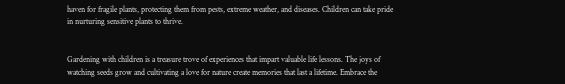haven for fragile plants, protecting them from pests, extreme weather, and diseases. Children can take pride in nurturing sensitive plants to thrive.


Gardening with children is a treasure trove of experiences that impart valuable life lessons. The joys of watching seeds grow and cultivating a love for nature create memories that last a lifetime. Embrace the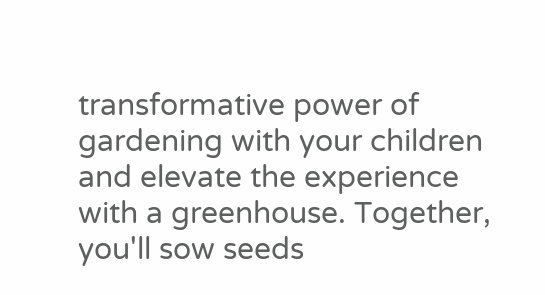transformative power of gardening with your children and elevate the experience with a greenhouse. Together, you'll sow seeds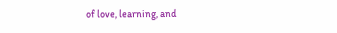of love, learning, and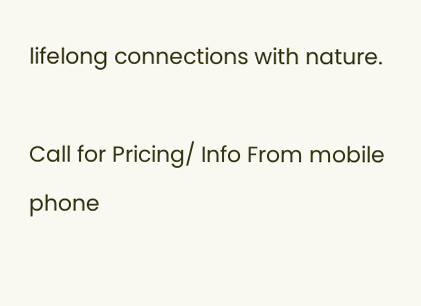lifelong connections with nature.

Call for Pricing/ Info From mobile phone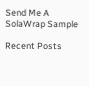Send Me A SolaWrap Sample

Recent Posts